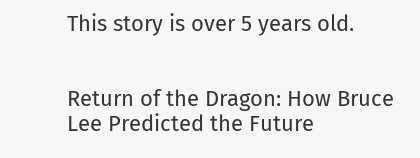This story is over 5 years old.


Return of the Dragon: How Bruce Lee Predicted the Future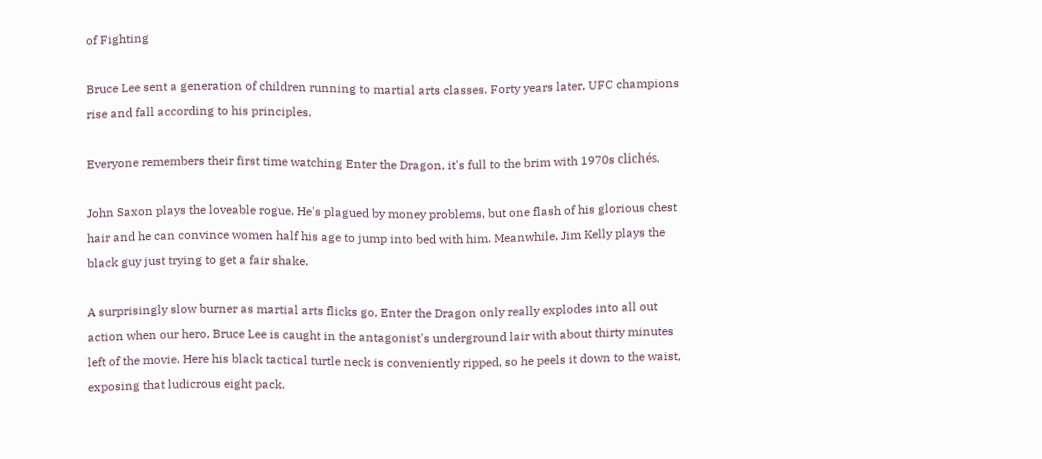of Fighting

Bruce Lee sent a generation of children running to martial arts classes. Forty years later, UFC champions rise and fall according to his principles.

Everyone remembers their first time watching Enter the Dragon, it's full to the brim with 1970s clichés.

John Saxon plays the loveable rogue. He's plagued by money problems, but one flash of his glorious chest hair and he can convince women half his age to jump into bed with him. Meanwhile, Jim Kelly plays the black guy just trying to get a fair shake.

A surprisingly slow burner as martial arts flicks go, Enter the Dragon only really explodes into all out action when our hero, Bruce Lee is caught in the antagonist's underground lair with about thirty minutes left of the movie. Here his black tactical turtle neck is conveniently ripped, so he peels it down to the waist, exposing that ludicrous eight pack.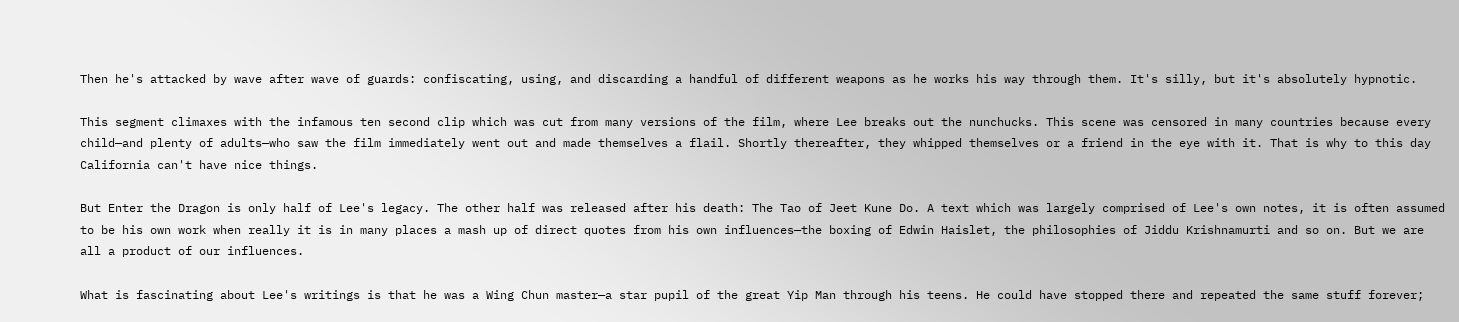Then he's attacked by wave after wave of guards: confiscating, using, and discarding a handful of different weapons as he works his way through them. It's silly, but it's absolutely hypnotic.

This segment climaxes with the infamous ten second clip which was cut from many versions of the film, where Lee breaks out the nunchucks. This scene was censored in many countries because every child—and plenty of adults—who saw the film immediately went out and made themselves a flail. Shortly thereafter, they whipped themselves or a friend in the eye with it. That is why to this day California can't have nice things.

But Enter the Dragon is only half of Lee's legacy. The other half was released after his death: The Tao of Jeet Kune Do. A text which was largely comprised of Lee's own notes, it is often assumed to be his own work when really it is in many places a mash up of direct quotes from his own influences—the boxing of Edwin Haislet, the philosophies of Jiddu Krishnamurti and so on. But we are all a product of our influences.

What is fascinating about Lee's writings is that he was a Wing Chun master—a star pupil of the great Yip Man through his teens. He could have stopped there and repeated the same stuff forever;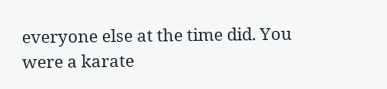everyone else at the time did. You were a karate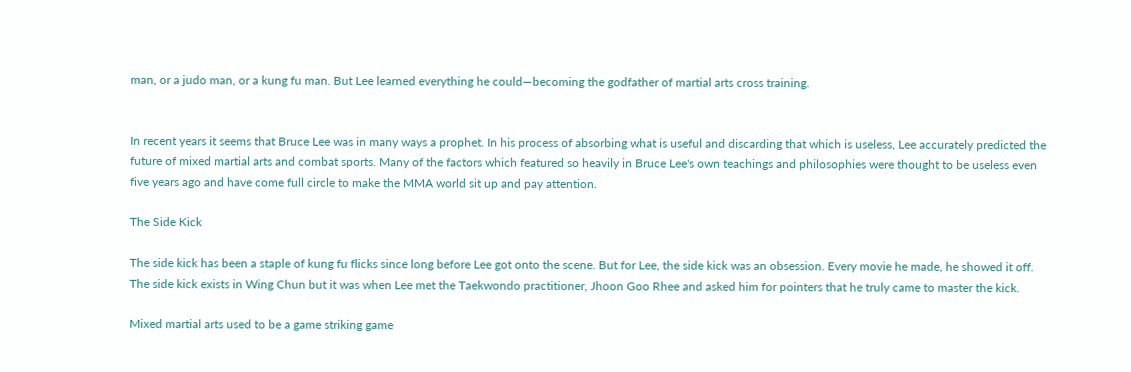man, or a judo man, or a kung fu man. But Lee learned everything he could—becoming the godfather of martial arts cross training.


In recent years it seems that Bruce Lee was in many ways a prophet. In his process of absorbing what is useful and discarding that which is useless, Lee accurately predicted the future of mixed martial arts and combat sports. Many of the factors which featured so heavily in Bruce Lee's own teachings and philosophies were thought to be useless even five years ago and have come full circle to make the MMA world sit up and pay attention.

The Side Kick

The side kick has been a staple of kung fu flicks since long before Lee got onto the scene. But for Lee, the side kick was an obsession. Every movie he made, he showed it off. The side kick exists in Wing Chun but it was when Lee met the Taekwondo practitioner, Jhoon Goo Rhee and asked him for pointers that he truly came to master the kick.

Mixed martial arts used to be a game striking game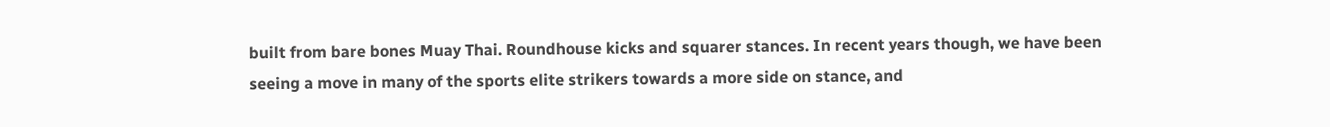built from bare bones Muay Thai. Roundhouse kicks and squarer stances. In recent years though, we have been seeing a move in many of the sports elite strikers towards a more side on stance, and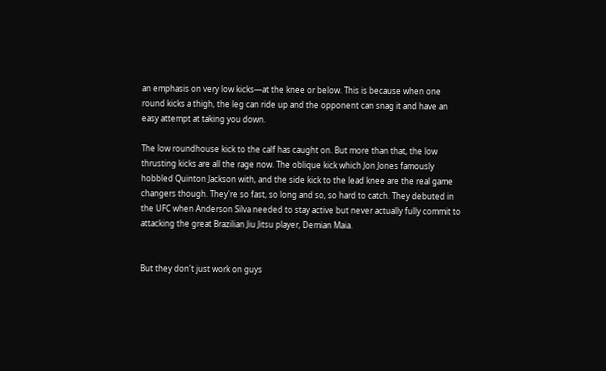an emphasis on very low kicks—at the knee or below. This is because when one round kicks a thigh, the leg can ride up and the opponent can snag it and have an easy attempt at taking you down.

The low roundhouse kick to the calf has caught on. But more than that, the low thrusting kicks are all the rage now. The oblique kick which Jon Jones famously hobbled Quinton Jackson with, and the side kick to the lead knee are the real game changers though. They're so fast, so long and so, so hard to catch. They debuted in the UFC when Anderson Silva needed to stay active but never actually fully commit to attacking the great Brazilian Jiu Jitsu player, Demian Maia.


But they don't just work on guys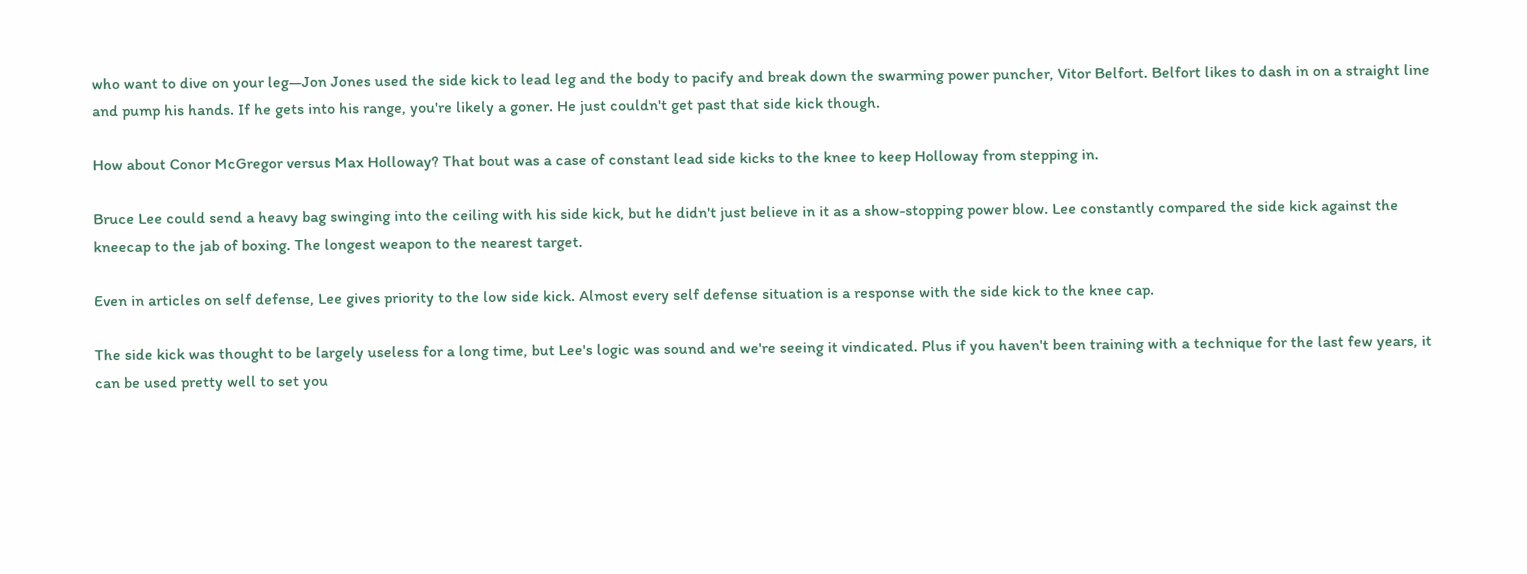who want to dive on your leg—Jon Jones used the side kick to lead leg and the body to pacify and break down the swarming power puncher, Vitor Belfort. Belfort likes to dash in on a straight line and pump his hands. If he gets into his range, you're likely a goner. He just couldn't get past that side kick though.

How about Conor McGregor versus Max Holloway? That bout was a case of constant lead side kicks to the knee to keep Holloway from stepping in.

Bruce Lee could send a heavy bag swinging into the ceiling with his side kick, but he didn't just believe in it as a show-stopping power blow. Lee constantly compared the side kick against the kneecap to the jab of boxing. The longest weapon to the nearest target.

Even in articles on self defense, Lee gives priority to the low side kick. Almost every self defense situation is a response with the side kick to the knee cap.

The side kick was thought to be largely useless for a long time, but Lee's logic was sound and we're seeing it vindicated. Plus if you haven't been training with a technique for the last few years, it can be used pretty well to set you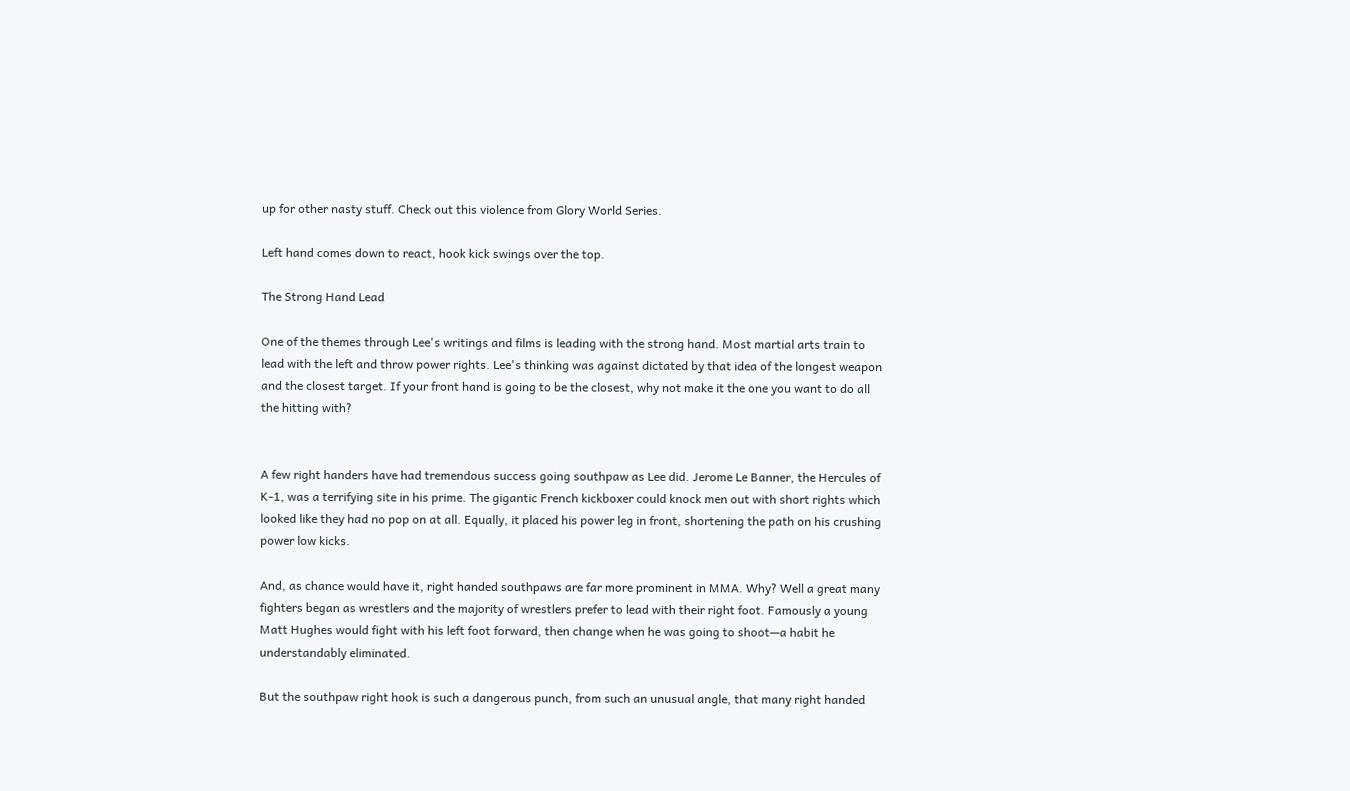up for other nasty stuff. Check out this violence from Glory World Series.

Left hand comes down to react, hook kick swings over the top.

The Strong Hand Lead

One of the themes through Lee's writings and films is leading with the strong hand. Most martial arts train to lead with the left and throw power rights. Lee's thinking was against dictated by that idea of the longest weapon and the closest target. If your front hand is going to be the closest, why not make it the one you want to do all the hitting with?


A few right handers have had tremendous success going southpaw as Lee did. Jerome Le Banner, the Hercules of K-1, was a terrifying site in his prime. The gigantic French kickboxer could knock men out with short rights which looked like they had no pop on at all. Equally, it placed his power leg in front, shortening the path on his crushing power low kicks.

And, as chance would have it, right handed southpaws are far more prominent in MMA. Why? Well a great many fighters began as wrestlers and the majority of wrestlers prefer to lead with their right foot. Famously a young Matt Hughes would fight with his left foot forward, then change when he was going to shoot—a habit he understandably eliminated.

But the southpaw right hook is such a dangerous punch, from such an unusual angle, that many right handed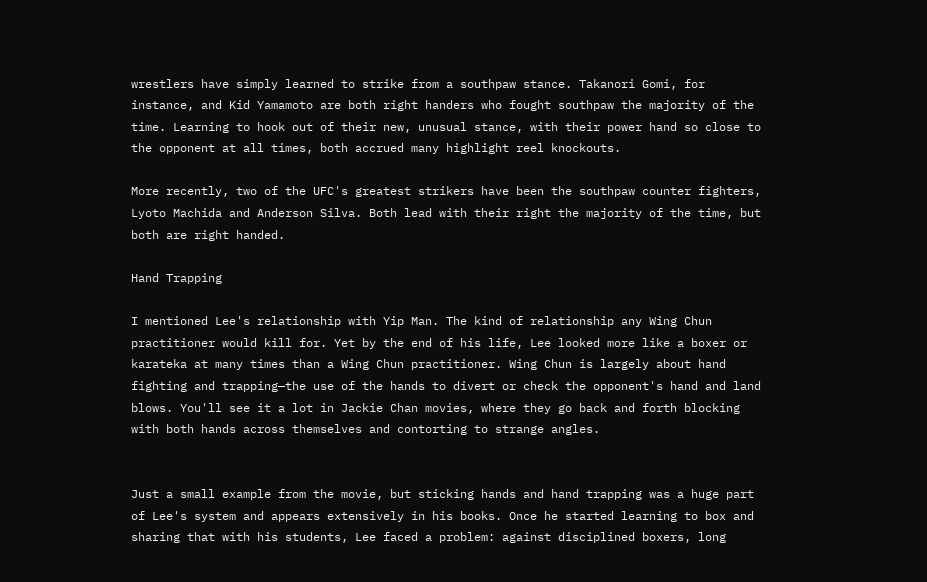wrestlers have simply learned to strike from a southpaw stance. Takanori Gomi, for instance, and Kid Yamamoto are both right handers who fought southpaw the majority of the time. Learning to hook out of their new, unusual stance, with their power hand so close to the opponent at all times, both accrued many highlight reel knockouts.

More recently, two of the UFC's greatest strikers have been the southpaw counter fighters, Lyoto Machida and Anderson Silva. Both lead with their right the majority of the time, but both are right handed.

Hand Trapping

I mentioned Lee's relationship with Yip Man. The kind of relationship any Wing Chun practitioner would kill for. Yet by the end of his life, Lee looked more like a boxer or karateka at many times than a Wing Chun practitioner. Wing Chun is largely about hand fighting and trapping—the use of the hands to divert or check the opponent's hand and land blows. You'll see it a lot in Jackie Chan movies, where they go back and forth blocking with both hands across themselves and contorting to strange angles.


Just a small example from the movie, but sticking hands and hand trapping was a huge part of Lee's system and appears extensively in his books. Once he started learning to box and sharing that with his students, Lee faced a problem: against disciplined boxers, long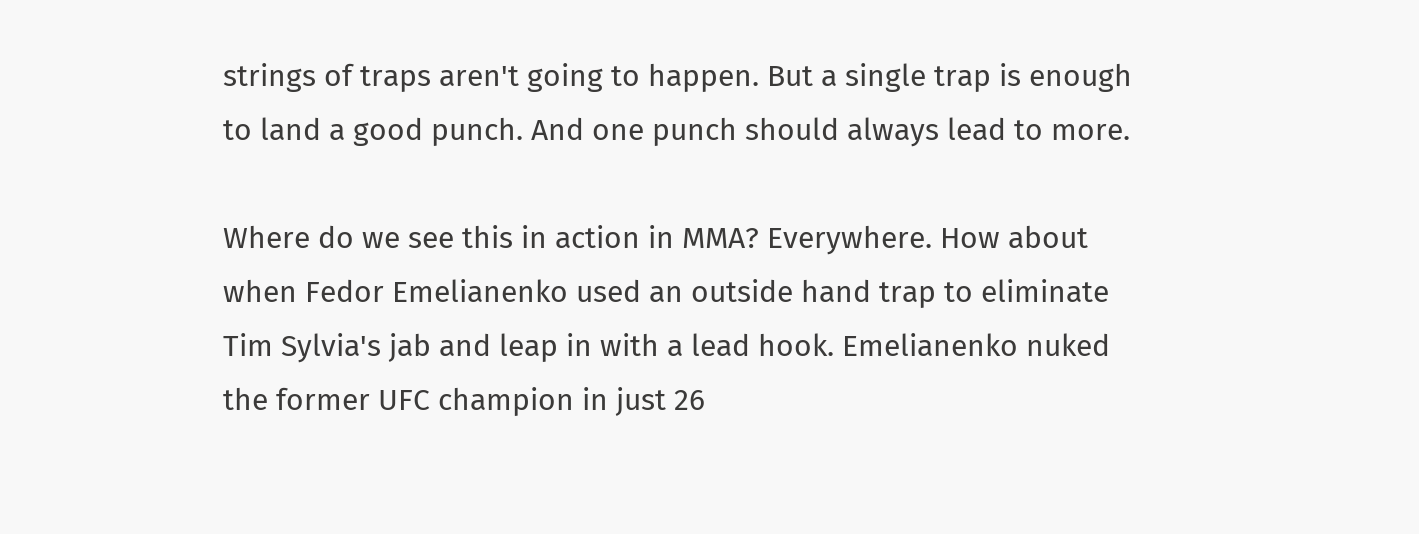strings of traps aren't going to happen. But a single trap is enough to land a good punch. And one punch should always lead to more.

Where do we see this in action in MMA? Everywhere. How about when Fedor Emelianenko used an outside hand trap to eliminate Tim Sylvia's jab and leap in with a lead hook. Emelianenko nuked the former UFC champion in just 26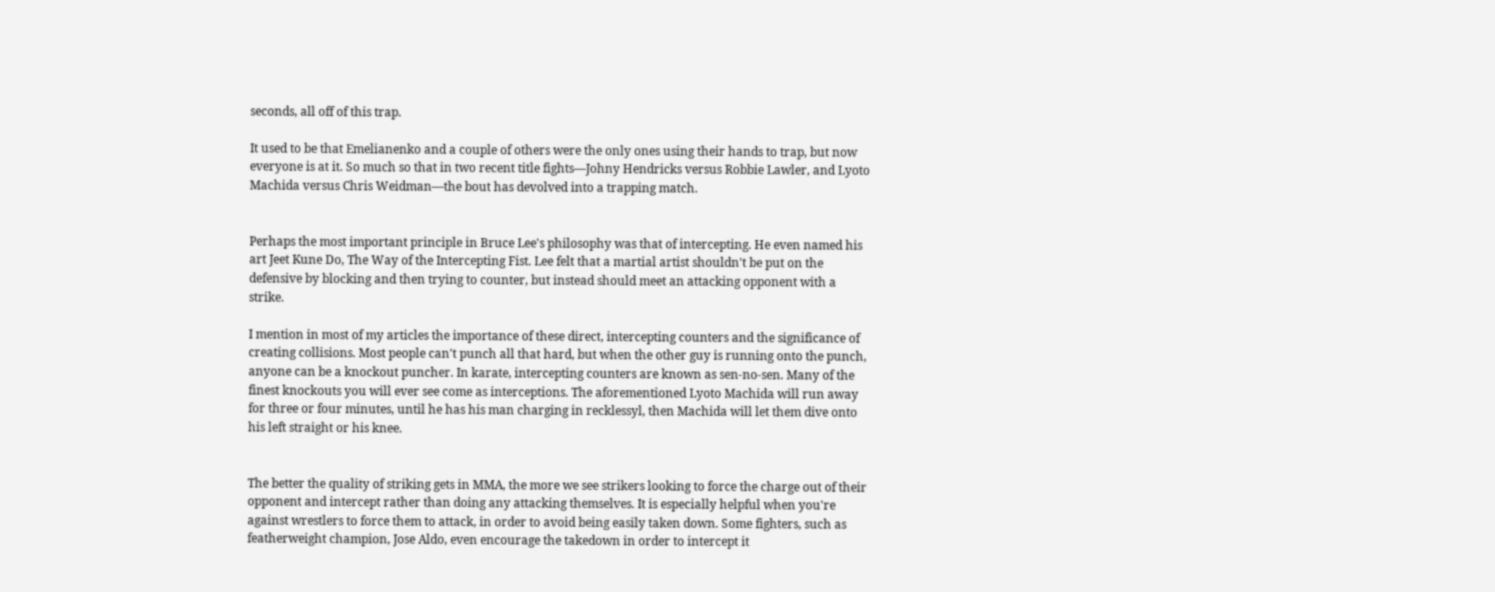seconds, all off of this trap.

It used to be that Emelianenko and a couple of others were the only ones using their hands to trap, but now everyone is at it. So much so that in two recent title fights—Johny Hendricks versus Robbie Lawler, and Lyoto Machida versus Chris Weidman—the bout has devolved into a trapping match.


Perhaps the most important principle in Bruce Lee's philosophy was that of intercepting. He even named his art Jeet Kune Do, The Way of the Intercepting Fist. Lee felt that a martial artist shouldn't be put on the defensive by blocking and then trying to counter, but instead should meet an attacking opponent with a strike.

I mention in most of my articles the importance of these direct, intercepting counters and the significance of creating collisions. Most people can't punch all that hard, but when the other guy is running onto the punch, anyone can be a knockout puncher. In karate, intercepting counters are known as sen-no-sen. Many of the finest knockouts you will ever see come as interceptions. The aforementioned Lyoto Machida will run away for three or four minutes, until he has his man charging in recklessyl, then Machida will let them dive onto his left straight or his knee.


The better the quality of striking gets in MMA, the more we see strikers looking to force the charge out of their opponent and intercept rather than doing any attacking themselves. It is especially helpful when you're against wrestlers to force them to attack, in order to avoid being easily taken down. Some fighters, such as featherweight champion, Jose Aldo, even encourage the takedown in order to intercept it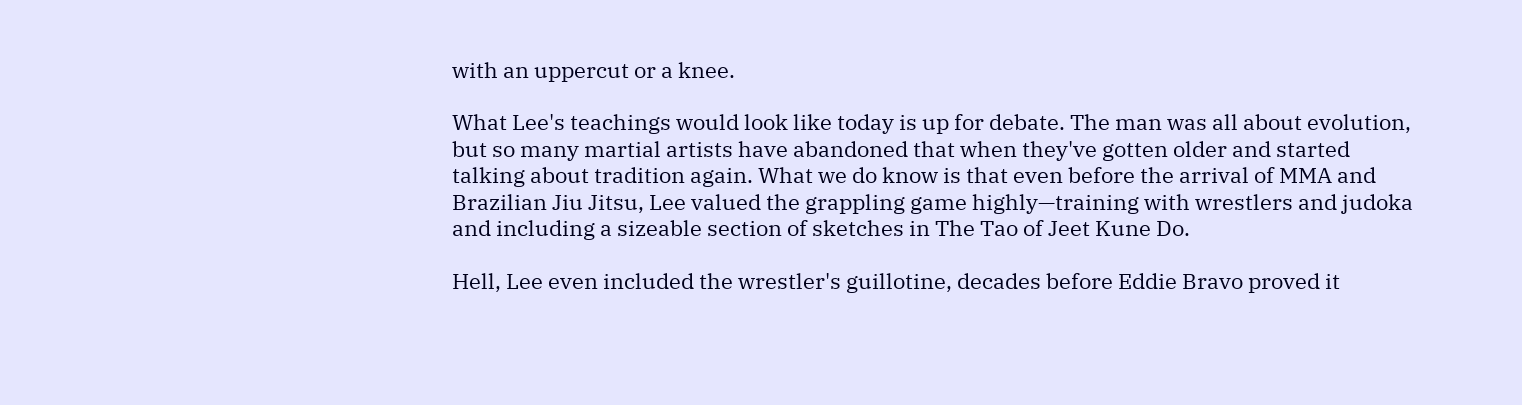with an uppercut or a knee.

What Lee's teachings would look like today is up for debate. The man was all about evolution, but so many martial artists have abandoned that when they've gotten older and started talking about tradition again. What we do know is that even before the arrival of MMA and Brazilian Jiu Jitsu, Lee valued the grappling game highly—training with wrestlers and judoka and including a sizeable section of sketches in The Tao of Jeet Kune Do.

Hell, Lee even included the wrestler's guillotine, decades before Eddie Bravo proved it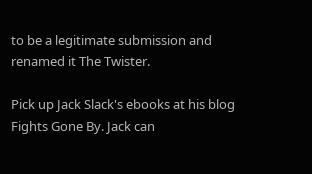to be a legitimate submission and renamed it The Twister.

Pick up Jack Slack's ebooks at his blog Fights Gone By. Jack can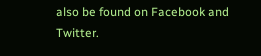also be found on Facebook and Twitter.